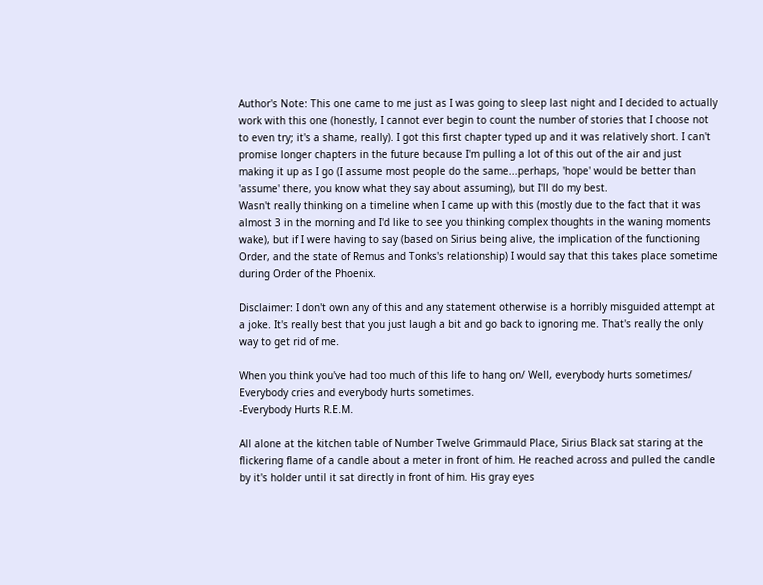Author's Note: This one came to me just as I was going to sleep last night and I decided to actually work with this one (honestly, I cannot ever begin to count the number of stories that I choose not to even try; it's a shame, really). I got this first chapter typed up and it was relatively short. I can't promise longer chapters in the future because I'm pulling a lot of this out of the air and just making it up as I go (I assume most people do the same...perhaps, 'hope' would be better than 'assume' there, you know what they say about assuming), but I'll do my best.
Wasn't really thinking on a timeline when I came up with this (mostly due to the fact that it was almost 3 in the morning and I'd like to see you thinking complex thoughts in the waning moments wake), but if I were having to say (based on Sirius being alive, the implication of the functioning Order, and the state of Remus and Tonks's relationship) I would say that this takes place sometime during Order of the Phoenix.

Disclaimer: I don't own any of this and any statement otherwise is a horribly misguided attempt at a joke. It's really best that you just laugh a bit and go back to ignoring me. That's really the only way to get rid of me.

When you think you've had too much of this life to hang on/ Well, everybody hurts sometimes/ Everybody cries and everybody hurts sometimes.
-Everybody Hurts R.E.M.

All alone at the kitchen table of Number Twelve Grimmauld Place, Sirius Black sat staring at the flickering flame of a candle about a meter in front of him. He reached across and pulled the candle by it's holder until it sat directly in front of him. His gray eyes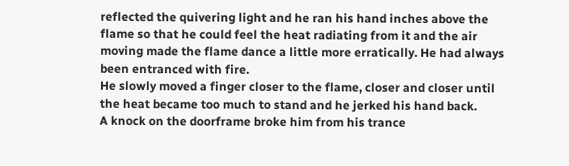reflected the quivering light and he ran his hand inches above the flame so that he could feel the heat radiating from it and the air moving made the flame dance a little more erratically. He had always been entranced with fire.
He slowly moved a finger closer to the flame, closer and closer until the heat became too much to stand and he jerked his hand back.
A knock on the doorframe broke him from his trance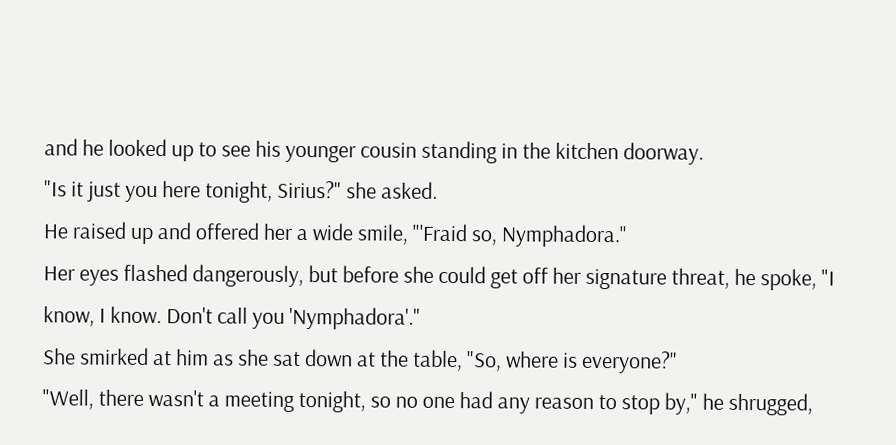and he looked up to see his younger cousin standing in the kitchen doorway.
"Is it just you here tonight, Sirius?" she asked.
He raised up and offered her a wide smile, "'Fraid so, Nymphadora."
Her eyes flashed dangerously, but before she could get off her signature threat, he spoke, "I know, I know. Don't call you 'Nymphadora'."
She smirked at him as she sat down at the table, "So, where is everyone?"
"Well, there wasn't a meeting tonight, so no one had any reason to stop by," he shrugged,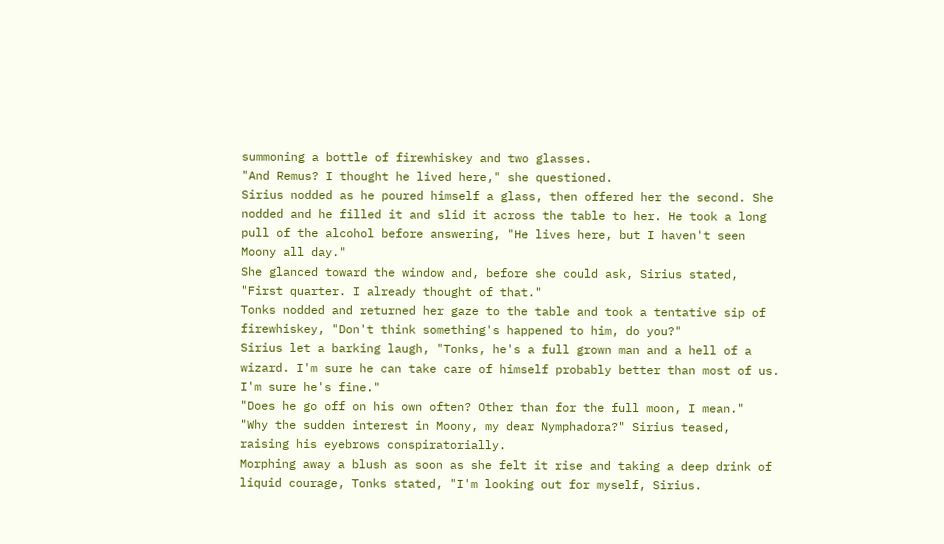summoning a bottle of firewhiskey and two glasses.
"And Remus? I thought he lived here," she questioned.
Sirius nodded as he poured himself a glass, then offered her the second. She nodded and he filled it and slid it across the table to her. He took a long pull of the alcohol before answering, "He lives here, but I haven't seen Moony all day."
She glanced toward the window and, before she could ask, Sirius stated, "First quarter. I already thought of that."
Tonks nodded and returned her gaze to the table and took a tentative sip of firewhiskey, "Don't think something's happened to him, do you?"
Sirius let a barking laugh, "Tonks, he's a full grown man and a hell of a wizard. I'm sure he can take care of himself probably better than most of us. I'm sure he's fine."
"Does he go off on his own often? Other than for the full moon, I mean."
"Why the sudden interest in Moony, my dear Nymphadora?" Sirius teased, raising his eyebrows conspiratorially.
Morphing away a blush as soon as she felt it rise and taking a deep drink of liquid courage, Tonks stated, "I'm looking out for myself, Sirius.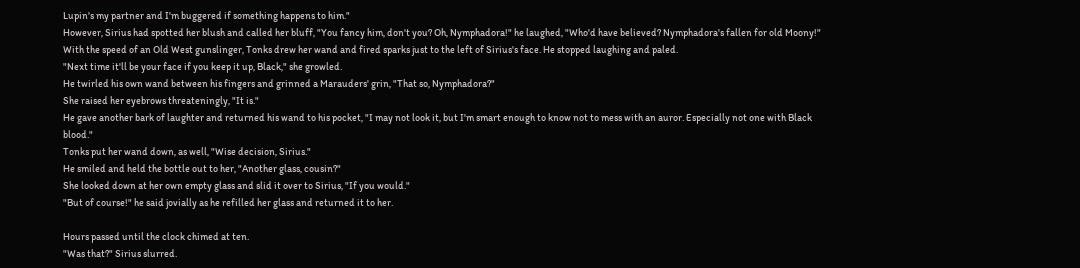Lupin's my partner and I'm buggered if something happens to him."
However, Sirius had spotted her blush and called her bluff, "You fancy him, don't you? Oh, Nymphadora!" he laughed, "Who'd have believed? Nymphadora's fallen for old Moony!"
With the speed of an Old West gunslinger, Tonks drew her wand and fired sparks just to the left of Sirius's face. He stopped laughing and paled.
"Next time it'll be your face if you keep it up, Black," she growled.
He twirled his own wand between his fingers and grinned a Marauders' grin, "That so, Nymphadora?"
She raised her eyebrows threateningly, "It is."
He gave another bark of laughter and returned his wand to his pocket, "I may not look it, but I'm smart enough to know not to mess with an auror. Especially not one with Black blood."
Tonks put her wand down, as well, "Wise decision, Sirius."
He smiled and held the bottle out to her, "Another glass, cousin?"
She looked down at her own empty glass and slid it over to Sirius, "If you would."
"But of course!" he said jovially as he refilled her glass and returned it to her.

Hours passed until the clock chimed at ten.
"Was that?" Sirius slurred.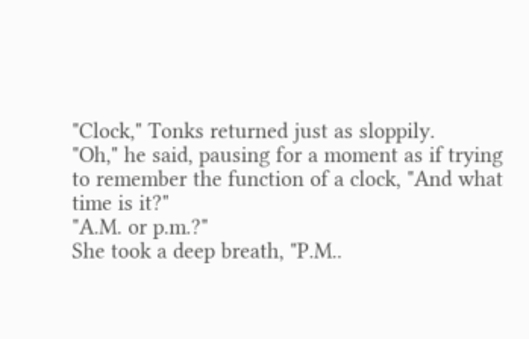"Clock," Tonks returned just as sloppily.
"Oh," he said, pausing for a moment as if trying to remember the function of a clock, "And what time is it?"
"A.M. or p.m.?"
She took a deep breath, "P.M..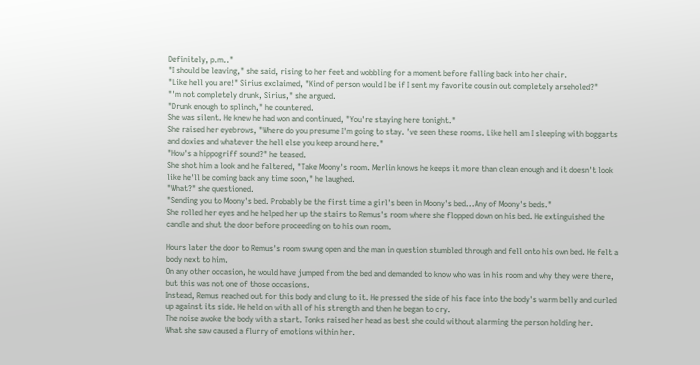Definitely, p.m.."
"I should be leaving," she said, rising to her feet and wobbling for a moment before falling back into her chair.
"Like hell you are!" Sirius exclaimed, "Kind of person would I be if I sent my favorite cousin out completely arseholed?"
"'m not completely drunk, Sirius," she argued.
"Drunk enough to splinch," he countered.
She was silent. He knew he had won and continued, "You're staying here tonight."
She raised her eyebrows, "Where do you presume I'm going to stay. 've seen these rooms. Like hell am I sleeping with boggarts and doxies and whatever the hell else you keep around here."
"How's a hippogriff sound?" he teased.
She shot him a look and he faltered, "Take Moony's room. Merlin knows he keeps it more than clean enough and it doesn't look like he'll be coming back any time soon," he laughed.
"What?" she questioned.
"Sending you to Moony's bed. Probably be the first time a girl's been in Moony's bed...Any of Moony's beds."
She rolled her eyes and he helped her up the stairs to Remus's room where she flopped down on his bed. He extinguished the candle and shut the door before proceeding on to his own room.

Hours later the door to Remus's room swung open and the man in question stumbled through and fell onto his own bed. He felt a body next to him.
On any other occasion, he would have jumped from the bed and demanded to know who was in his room and why they were there, but this was not one of those occasions.
Instead, Remus reached out for this body and clung to it. He pressed the side of his face into the body's warm belly and curled up against its side. He held on with all of his strength and then he began to cry.
The noise awoke the body with a start. Tonks raised her head as best she could without alarming the person holding her.
What she saw caused a flurry of emotions within her.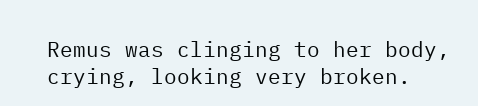Remus was clinging to her body, crying, looking very broken.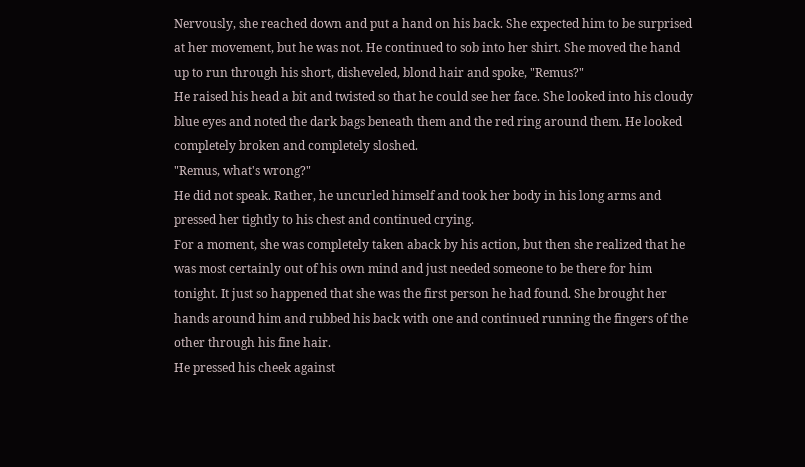Nervously, she reached down and put a hand on his back. She expected him to be surprised at her movement, but he was not. He continued to sob into her shirt. She moved the hand up to run through his short, disheveled, blond hair and spoke, "Remus?"
He raised his head a bit and twisted so that he could see her face. She looked into his cloudy blue eyes and noted the dark bags beneath them and the red ring around them. He looked completely broken and completely sloshed.
"Remus, what's wrong?"
He did not speak. Rather, he uncurled himself and took her body in his long arms and pressed her tightly to his chest and continued crying.
For a moment, she was completely taken aback by his action, but then she realized that he was most certainly out of his own mind and just needed someone to be there for him tonight. It just so happened that she was the first person he had found. She brought her hands around him and rubbed his back with one and continued running the fingers of the other through his fine hair.
He pressed his cheek against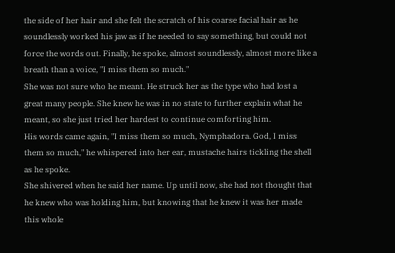the side of her hair and she felt the scratch of his coarse facial hair as he soundlessly worked his jaw as if he needed to say something, but could not force the words out. Finally, he spoke, almost soundlessly, almost more like a breath than a voice, "I miss them so much."
She was not sure who he meant. He struck her as the type who had lost a great many people. She knew he was in no state to further explain what he meant, so she just tried her hardest to continue comforting him.
His words came again, "I miss them so much, Nymphadora. God, I miss them so much," he whispered into her ear, mustache hairs tickling the shell as he spoke.
She shivered when he said her name. Up until now, she had not thought that he knew who was holding him, but knowing that he knew it was her made this whole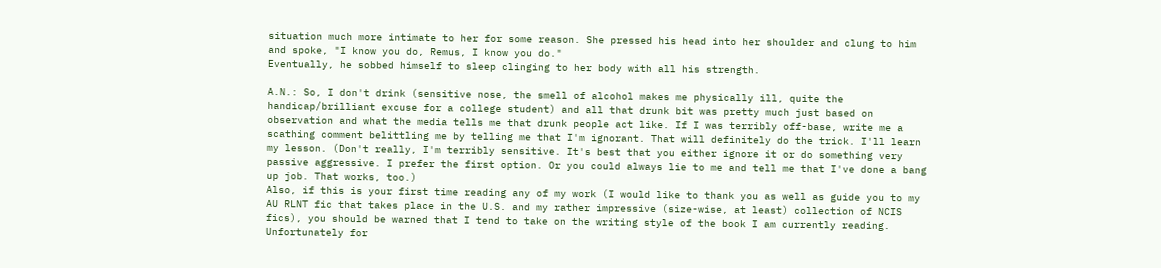situation much more intimate to her for some reason. She pressed his head into her shoulder and clung to him and spoke, "I know you do, Remus, I know you do."
Eventually, he sobbed himself to sleep clinging to her body with all his strength.

A.N.: So, I don't drink (sensitive nose, the smell of alcohol makes me physically ill, quite the handicap/brilliant excuse for a college student) and all that drunk bit was pretty much just based on observation and what the media tells me that drunk people act like. If I was terribly off-base, write me a scathing comment belittling me by telling me that I'm ignorant. That will definitely do the trick. I'll learn my lesson. (Don't really, I'm terribly sensitive. It's best that you either ignore it or do something very passive aggressive. I prefer the first option. Or you could always lie to me and tell me that I've done a bang up job. That works, too.)
Also, if this is your first time reading any of my work (I would like to thank you as well as guide you to my AU RLNT fic that takes place in the U.S. and my rather impressive (size-wise, at least) collection of NCIS fics), you should be warned that I tend to take on the writing style of the book I am currently reading. Unfortunately for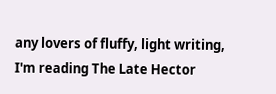any lovers of fluffy, light writing, I'm reading The Late Hector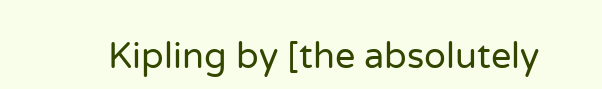Kipling by [the absolutely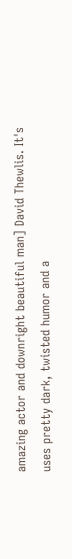amazing actor and downright beautiful man] David Thewlis. It's uses pretty dark, twisted humor and a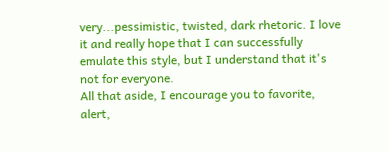very...pessimistic, twisted, dark rhetoric. I love it and really hope that I can successfully emulate this style, but I understand that it's not for everyone.
All that aside, I encourage you to favorite, alert,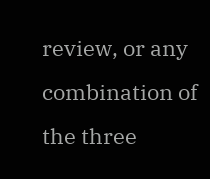review, or any combination of the three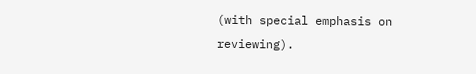(with special emphasis on reviewing).